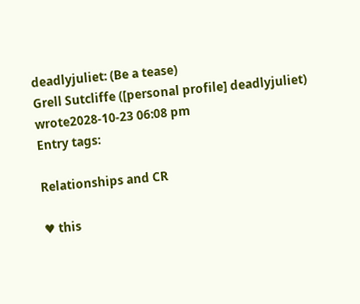deadlyjuliet: (Be a tease)
Grell Sutcliffe ([personal profile] deadlyjuliet) wrote2028-10-23 06:08 pm
Entry tags:

Relationships and CR

♥ this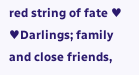red string of fate ♥
♥Darlings; family and close friends,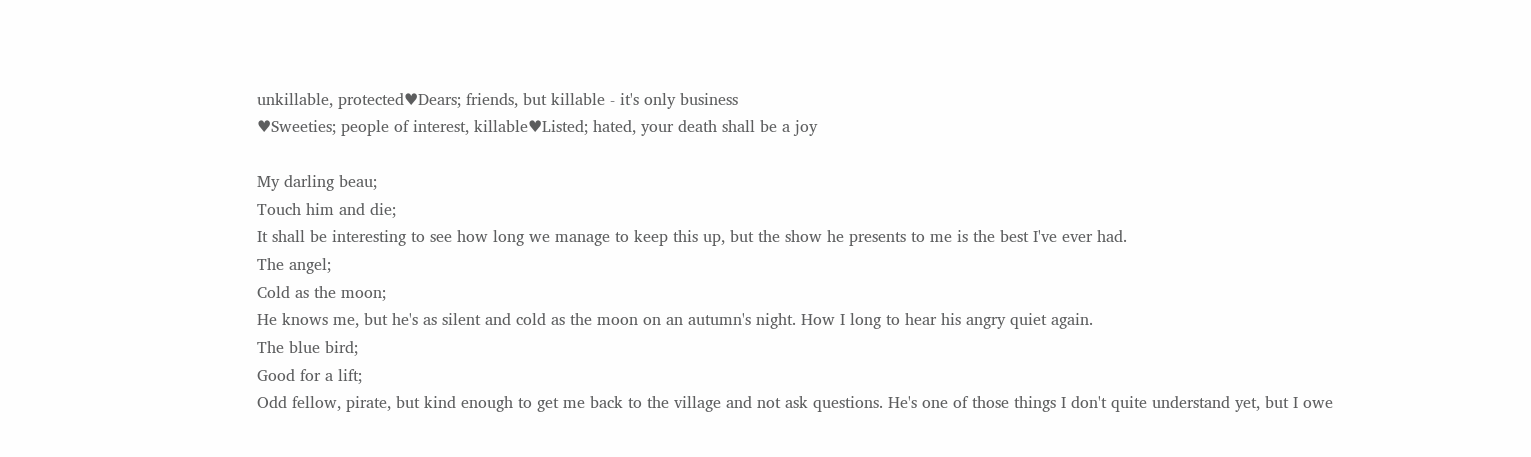unkillable, protected♥Dears; friends, but killable - it's only business
♥Sweeties; people of interest, killable♥Listed; hated, your death shall be a joy

My darling beau;
Touch him and die;
It shall be interesting to see how long we manage to keep this up, but the show he presents to me is the best I've ever had.
The angel;
Cold as the moon;
He knows me, but he's as silent and cold as the moon on an autumn's night. How I long to hear his angry quiet again.
The blue bird;
Good for a lift;
Odd fellow, pirate, but kind enough to get me back to the village and not ask questions. He's one of those things I don't quite understand yet, but I owe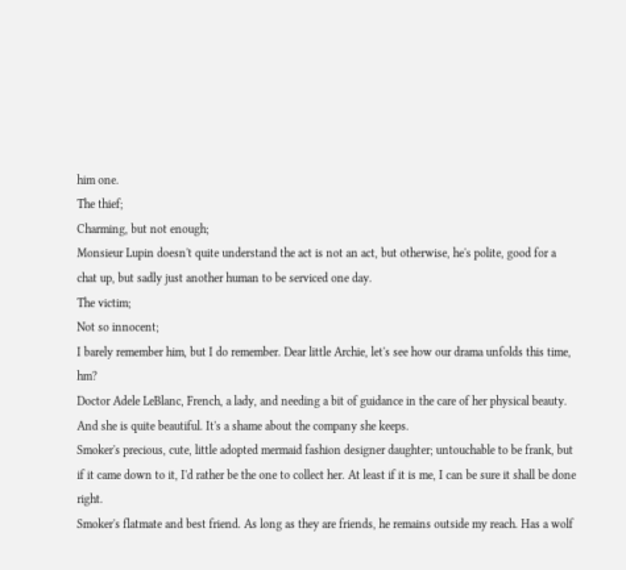him one.
The thief;
Charming, but not enough;
Monsieur Lupin doesn't quite understand the act is not an act, but otherwise, he's polite, good for a chat up, but sadly just another human to be serviced one day.
The victim;
Not so innocent;
I barely remember him, but I do remember. Dear little Archie, let's see how our drama unfolds this time, hm?
Doctor Adele LeBlanc, French, a lady, and needing a bit of guidance in the care of her physical beauty. And she is quite beautiful. It's a shame about the company she keeps.
Smoker's precious, cute, little adopted mermaid fashion designer daughter; untouchable to be frank, but if it came down to it, I'd rather be the one to collect her. At least if it is me, I can be sure it shall be done right.
Smoker's flatmate and best friend. As long as they are friends, he remains outside my reach. Has a wolf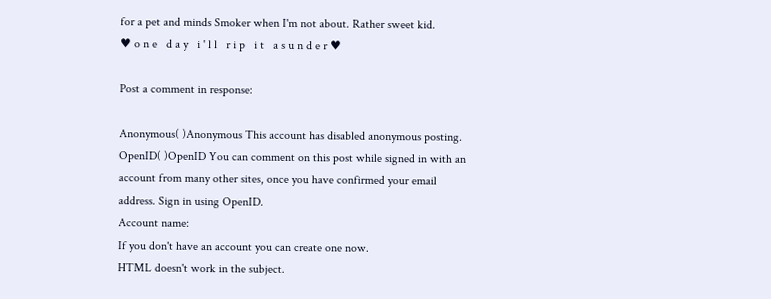for a pet and minds Smoker when I'm not about. Rather sweet kid.
♥ o n e   d a y   i ' l l   r i p   i t   a s u n d e r ♥

Post a comment in response:

Anonymous( )Anonymous This account has disabled anonymous posting.
OpenID( )OpenID You can comment on this post while signed in with an account from many other sites, once you have confirmed your email address. Sign in using OpenID.
Account name:
If you don't have an account you can create one now.
HTML doesn't work in the subject.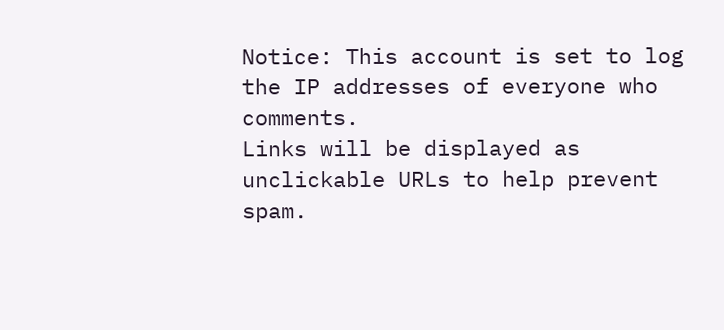Notice: This account is set to log the IP addresses of everyone who comments.
Links will be displayed as unclickable URLs to help prevent spam.